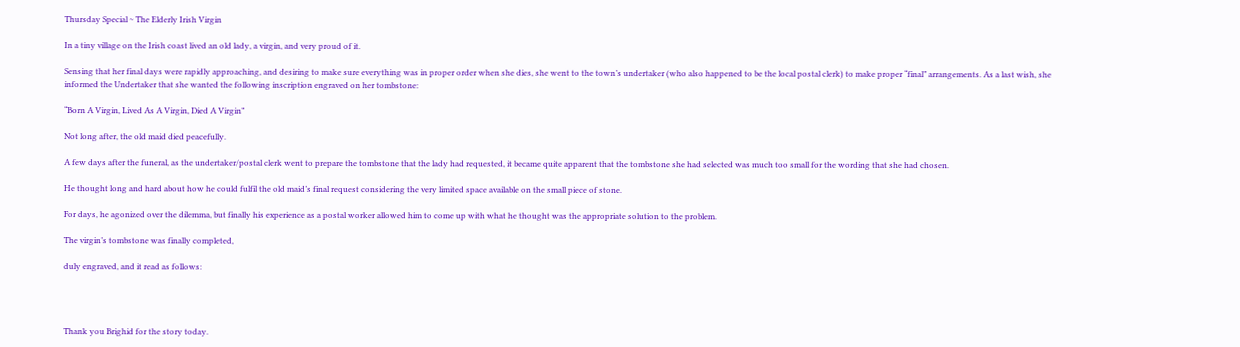Thursday Special ~ The Elderly Irish Virgin

In a tiny village on the Irish coast lived an old lady, a virgin, and very proud of it.

Sensing that her final days were rapidly approaching, and desiring to make sure everything was in proper order when she dies, she went to the town’s undertaker (who also happened to be the local postal clerk) to make proper “final” arrangements. As a last wish, she informed the Undertaker that she wanted the following inscription engraved on her tombstone:

“Born A Virgin, Lived As A Virgin, Died A Virgin”

Not long after, the old maid died peacefully.

A few days after the funeral, as the undertaker/postal clerk went to prepare the tombstone that the lady had requested, it became quite apparent that the tombstone she had selected was much too small for the wording that she had chosen.

He thought long and hard about how he could fulfil the old maid’s final request considering the very limited space available on the small piece of stone.

For days, he agonized over the dilemma, but finally his experience as a postal worker allowed him to come up with what he thought was the appropriate solution to the problem.

The virgin’s tombstone was finally completed,

duly engraved, and it read as follows:




Thank you Brighid for the story today.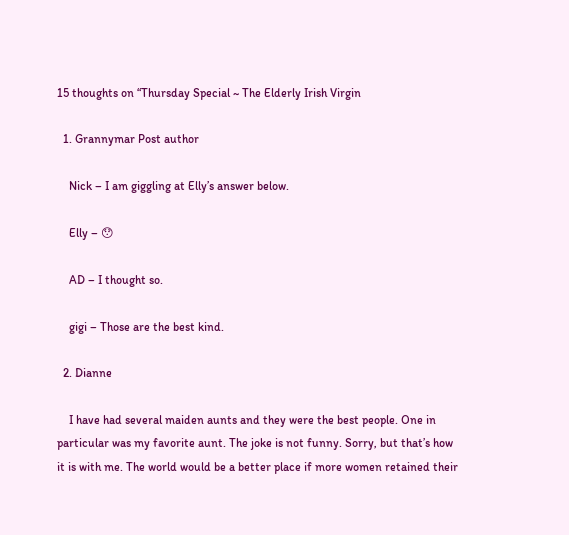15 thoughts on “Thursday Special ~ The Elderly Irish Virgin

  1. Grannymar Post author

    Nick – I am giggling at Elly’s answer below.

    Elly – 😯

    AD – I thought so.

    gigi – Those are the best kind.

  2. Dianne

    I have had several maiden aunts and they were the best people. One in particular was my favorite aunt. The joke is not funny. Sorry, but that’s how it is with me. The world would be a better place if more women retained their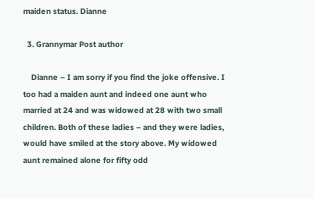maiden status. Dianne

  3. Grannymar Post author

    Dianne – I am sorry if you find the joke offensive. I too had a maiden aunt and indeed one aunt who married at 24 and was widowed at 28 with two small children. Both of these ladies – and they were ladies, would have smiled at the story above. My widowed aunt remained alone for fifty odd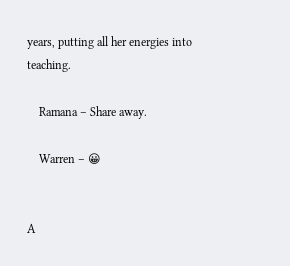years, putting all her energies into teaching.

    Ramana – Share away.

    Warren – 😀


A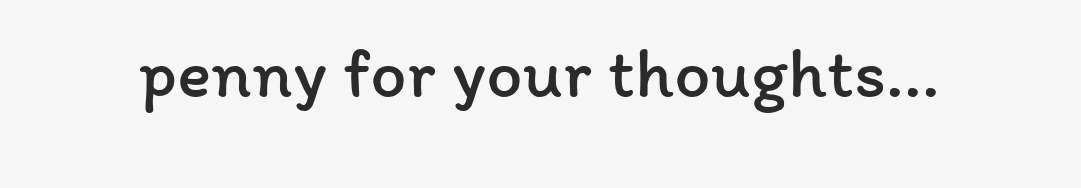penny for your thoughts...